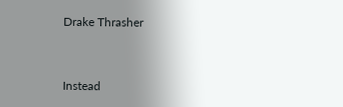Drake Thrasher


Instead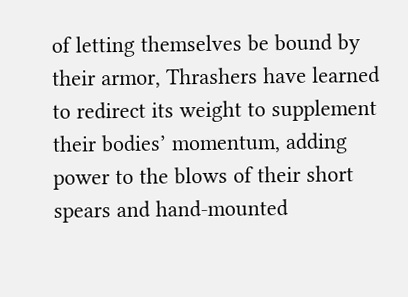of letting themselves be bound by their armor, Thrashers have learned to redirect its weight to supplement their bodies’ momentum, adding power to the blows of their short spears and hand-mounted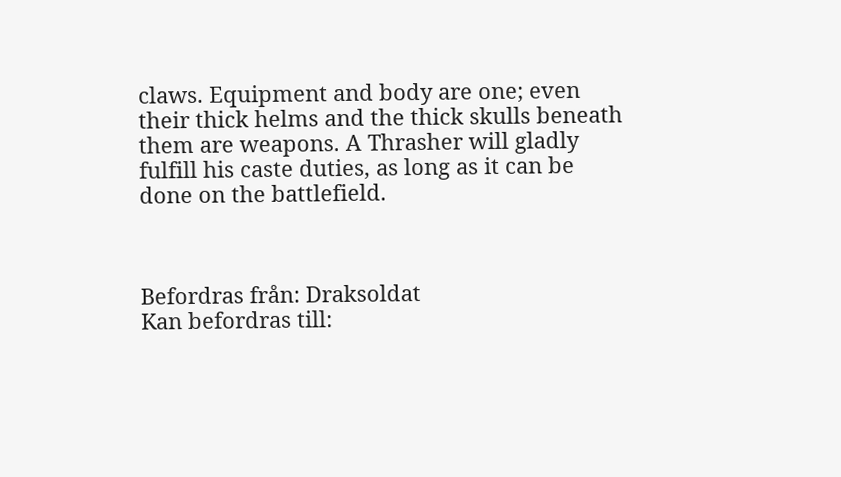claws. Equipment and body are one; even their thick helms and the thick skulls beneath them are weapons. A Thrasher will gladly fulfill his caste duties, as long as it can be done on the battlefield.



Befordras från: Draksoldat
Kan befordras till: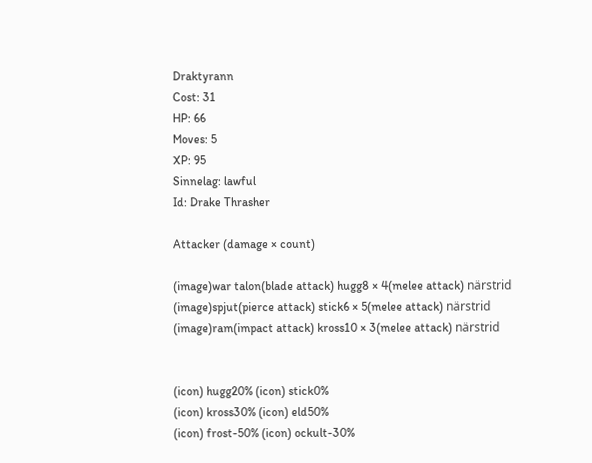Draktyrann
Cost: 31
HP: 66
Moves: 5
XP: 95
Sinnelag: lawful
Id: Drake Thrasher

Attacker (damage × count)

(image)war talon(blade attack) hugg8 × 4(melee attack) närstrid
(image)spjut(pierce attack) stick6 × 5(melee attack) närstrid
(image)ram(impact attack) kross10 × 3(melee attack) närstrid


(icon) hugg20% (icon) stick0%
(icon) kross30% (icon) eld50%
(icon) frost-50% (icon) ockult-30%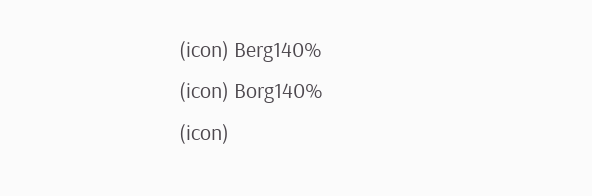(icon) Berg140%
(icon) Borg140%
(icon)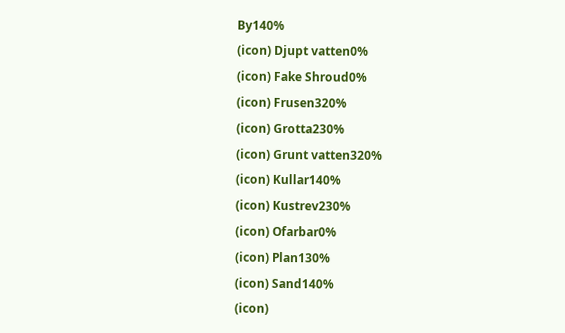By140%
(icon) Djupt vatten0%
(icon) Fake Shroud0%
(icon) Frusen320%
(icon) Grotta230%
(icon) Grunt vatten320%
(icon) Kullar140%
(icon) Kustrev230%
(icon) Ofarbar0%
(icon) Plan130%
(icon) Sand140%
(icon)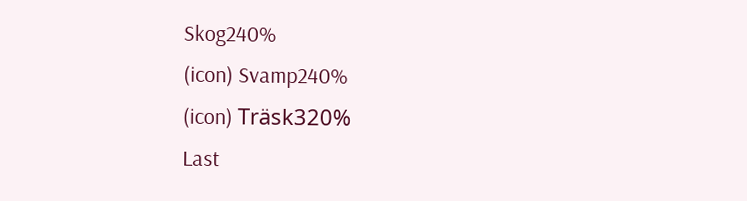Skog240%
(icon) Svamp240%
(icon) Träsk320%
Last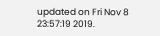updated on Fri Nov 8 23:57:19 2019.